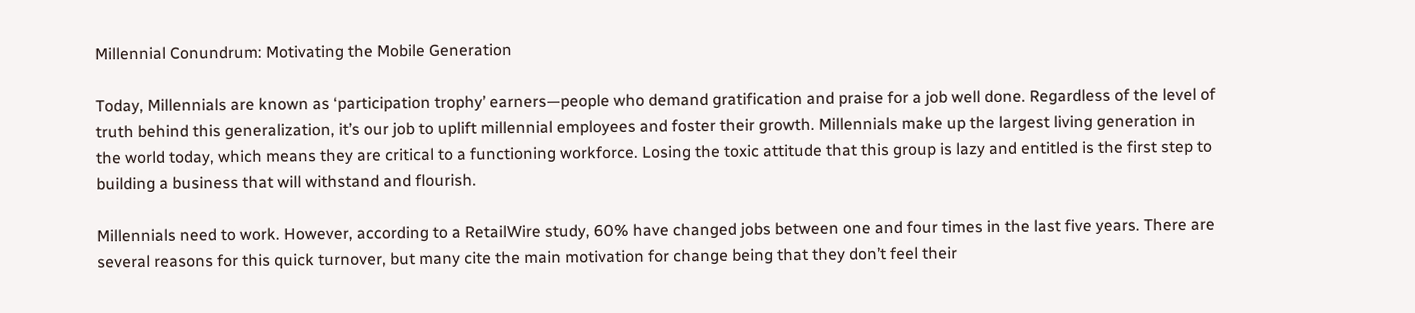Millennial Conundrum: Motivating the Mobile Generation

Today, Millennials are known as ‘participation trophy’ earners—people who demand gratification and praise for a job well done. Regardless of the level of truth behind this generalization, it’s our job to uplift millennial employees and foster their growth. Millennials make up the largest living generation in the world today, which means they are critical to a functioning workforce. Losing the toxic attitude that this group is lazy and entitled is the first step to building a business that will withstand and flourish.

Millennials need to work. However, according to a RetailWire study, 60% have changed jobs between one and four times in the last five years. There are several reasons for this quick turnover, but many cite the main motivation for change being that they don’t feel their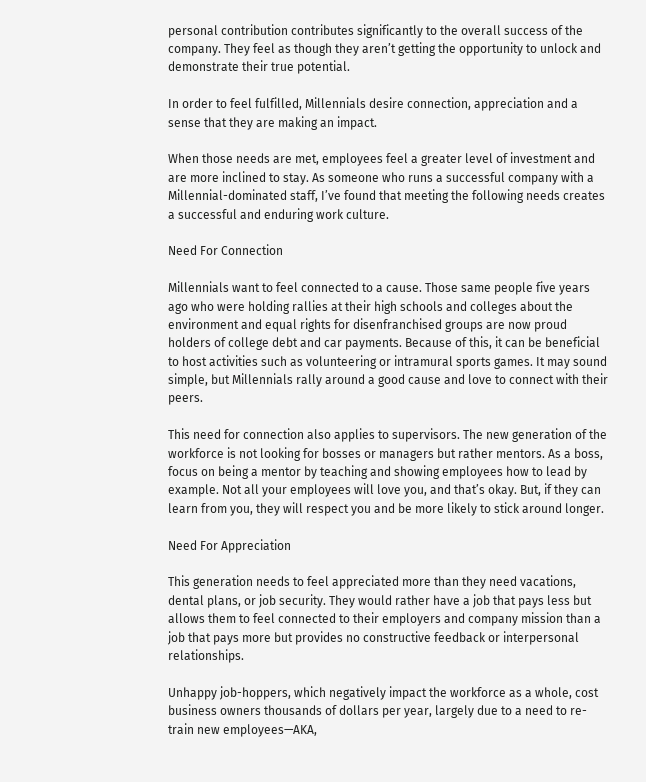personal contribution contributes significantly to the overall success of the company. They feel as though they aren’t getting the opportunity to unlock and demonstrate their true potential.

In order to feel fulfilled, Millennials desire connection, appreciation and a sense that they are making an impact.

When those needs are met, employees feel a greater level of investment and are more inclined to stay. As someone who runs a successful company with a Millennial-dominated staff, I’ve found that meeting the following needs creates a successful and enduring work culture.

Need For Connection

Millennials want to feel connected to a cause. Those same people five years ago who were holding rallies at their high schools and colleges about the environment and equal rights for disenfranchised groups are now proud holders of college debt and car payments. Because of this, it can be beneficial to host activities such as volunteering or intramural sports games. It may sound simple, but Millennials rally around a good cause and love to connect with their peers.

This need for connection also applies to supervisors. The new generation of the workforce is not looking for bosses or managers but rather mentors. As a boss, focus on being a mentor by teaching and showing employees how to lead by example. Not all your employees will love you, and that’s okay. But, if they can learn from you, they will respect you and be more likely to stick around longer.

Need For Appreciation

This generation needs to feel appreciated more than they need vacations, dental plans, or job security. They would rather have a job that pays less but allows them to feel connected to their employers and company mission than a job that pays more but provides no constructive feedback or interpersonal relationships.

Unhappy job-hoppers, which negatively impact the workforce as a whole, cost business owners thousands of dollars per year, largely due to a need to re-train new employees—AKA,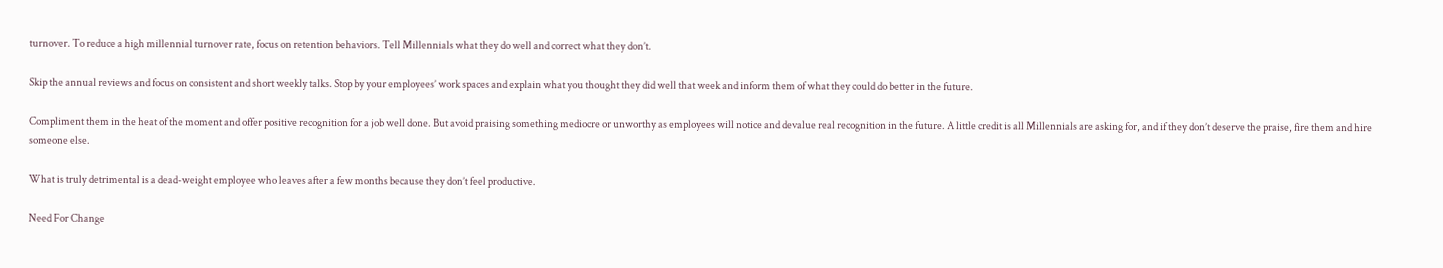turnover. To reduce a high millennial turnover rate, focus on retention behaviors. Tell Millennials what they do well and correct what they don’t.

Skip the annual reviews and focus on consistent and short weekly talks. Stop by your employees’ work spaces and explain what you thought they did well that week and inform them of what they could do better in the future.

Compliment them in the heat of the moment and offer positive recognition for a job well done. But avoid praising something mediocre or unworthy as employees will notice and devalue real recognition in the future. A little credit is all Millennials are asking for, and if they don’t deserve the praise, fire them and hire someone else.

What is truly detrimental is a dead-weight employee who leaves after a few months because they don’t feel productive.

Need For Change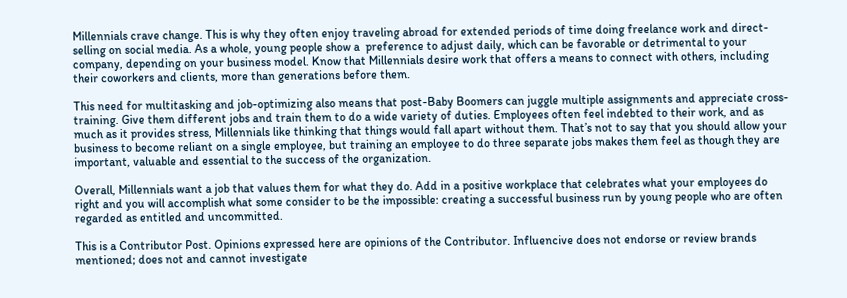Millennials crave change. This is why they often enjoy traveling abroad for extended periods of time doing freelance work and direct-selling on social media. As a whole, young people show a  preference to adjust daily, which can be favorable or detrimental to your company, depending on your business model. Know that Millennials desire work that offers a means to connect with others, including their coworkers and clients, more than generations before them.

This need for multitasking and job-optimizing also means that post-Baby Boomers can juggle multiple assignments and appreciate cross-training. Give them different jobs and train them to do a wide variety of duties. Employees often feel indebted to their work, and as much as it provides stress, Millennials like thinking that things would fall apart without them. That’s not to say that you should allow your business to become reliant on a single employee, but training an employee to do three separate jobs makes them feel as though they are important, valuable and essential to the success of the organization.

Overall, Millennials want a job that values them for what they do. Add in a positive workplace that celebrates what your employees do right and you will accomplish what some consider to be the impossible: creating a successful business run by young people who are often regarded as entitled and uncommitted.

This is a Contributor Post. Opinions expressed here are opinions of the Contributor. Influencive does not endorse or review brands mentioned; does not and cannot investigate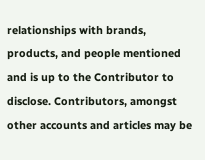relationships with brands, products, and people mentioned and is up to the Contributor to disclose. Contributors, amongst other accounts and articles may be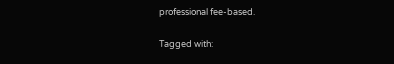professional fee-based.

Tagged with: